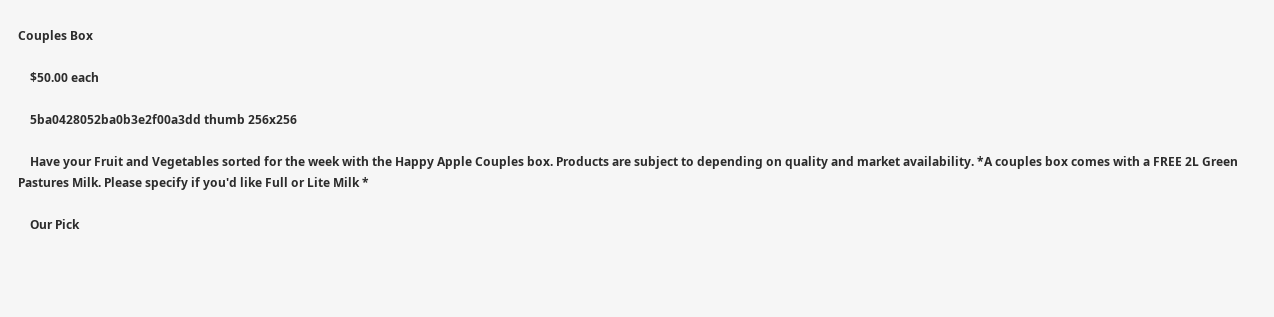Couples Box

    $50.00 each

    5ba0428052ba0b3e2f00a3dd thumb 256x256

    Have your Fruit and Vegetables sorted for the week with the Happy Apple Couples box. Products are subject to depending on quality and market availability. *A couples box comes with a FREE 2L Green Pastures Milk. Please specify if you'd like Full or Lite Milk *

    Our Pick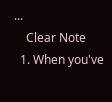...
    Clear Note
  1. When you've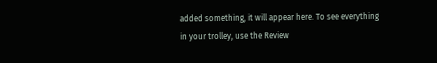added something, it will appear here. To see everything in your trolley, use the Review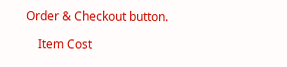Order & Checkout button.

    Item Cost